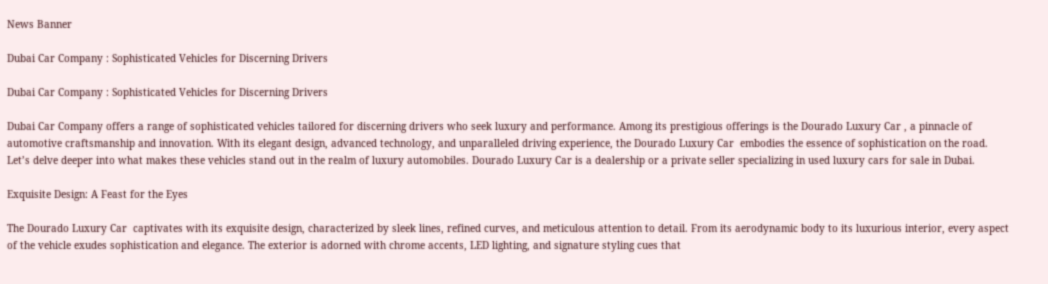News Banner

Dubai Car Company : Sophisticated Vehicles for Discerning Drivers

Dubai Car Company : Sophisticated Vehicles for Discerning Drivers

Dubai Car Company offers a range of sophisticated vehicles tailored for discerning drivers who seek luxury and performance. Among its prestigious offerings is the Dourado Luxury Car , a pinnacle of automotive craftsmanship and innovation. With its elegant design, advanced technology, and unparalleled driving experience, the Dourado Luxury Car  embodies the essence of sophistication on the road. Let’s delve deeper into what makes these vehicles stand out in the realm of luxury automobiles. Dourado Luxury Car is a dealership or a private seller specializing in used luxury cars for sale in Dubai.

Exquisite Design: A Feast for the Eyes

The Dourado Luxury Car  captivates with its exquisite design, characterized by sleek lines, refined curves, and meticulous attention to detail. From its aerodynamic body to its luxurious interior, every aspect of the vehicle exudes sophistication and elegance. The exterior is adorned with chrome accents, LED lighting, and signature styling cues that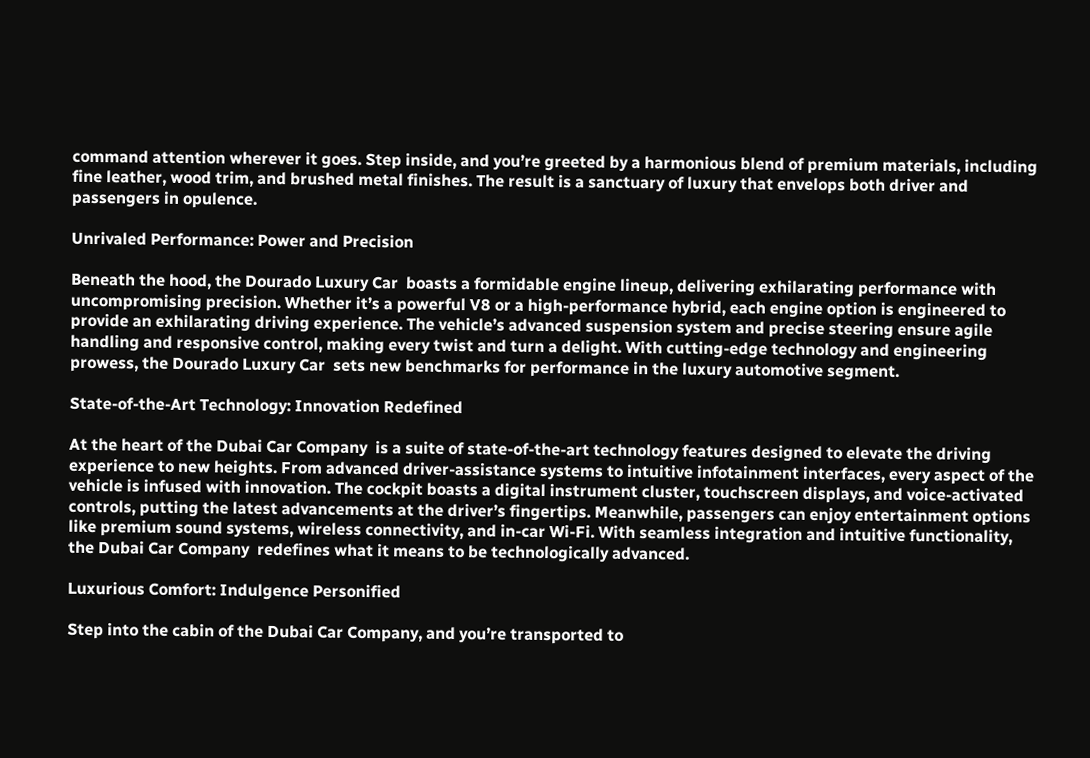command attention wherever it goes. Step inside, and you’re greeted by a harmonious blend of premium materials, including fine leather, wood trim, and brushed metal finishes. The result is a sanctuary of luxury that envelops both driver and passengers in opulence.

Unrivaled Performance: Power and Precision

Beneath the hood, the Dourado Luxury Car  boasts a formidable engine lineup, delivering exhilarating performance with uncompromising precision. Whether it’s a powerful V8 or a high-performance hybrid, each engine option is engineered to provide an exhilarating driving experience. The vehicle’s advanced suspension system and precise steering ensure agile handling and responsive control, making every twist and turn a delight. With cutting-edge technology and engineering prowess, the Dourado Luxury Car  sets new benchmarks for performance in the luxury automotive segment.

State-of-the-Art Technology: Innovation Redefined

At the heart of the Dubai Car Company  is a suite of state-of-the-art technology features designed to elevate the driving experience to new heights. From advanced driver-assistance systems to intuitive infotainment interfaces, every aspect of the vehicle is infused with innovation. The cockpit boasts a digital instrument cluster, touchscreen displays, and voice-activated controls, putting the latest advancements at the driver’s fingertips. Meanwhile, passengers can enjoy entertainment options like premium sound systems, wireless connectivity, and in-car Wi-Fi. With seamless integration and intuitive functionality, the Dubai Car Company  redefines what it means to be technologically advanced.

Luxurious Comfort: Indulgence Personified

Step into the cabin of the Dubai Car Company, and you’re transported to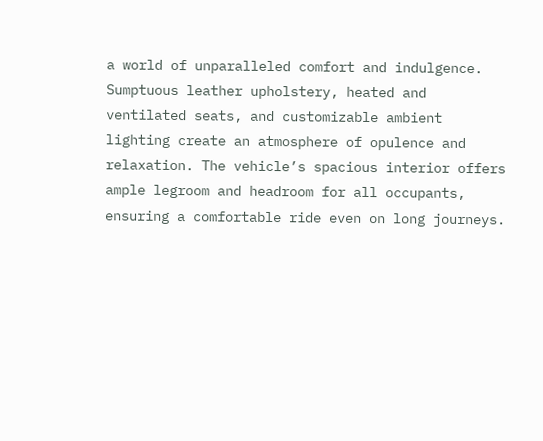a world of unparalleled comfort and indulgence. Sumptuous leather upholstery, heated and ventilated seats, and customizable ambient lighting create an atmosphere of opulence and relaxation. The vehicle’s spacious interior offers ample legroom and headroom for all occupants, ensuring a comfortable ride even on long journeys.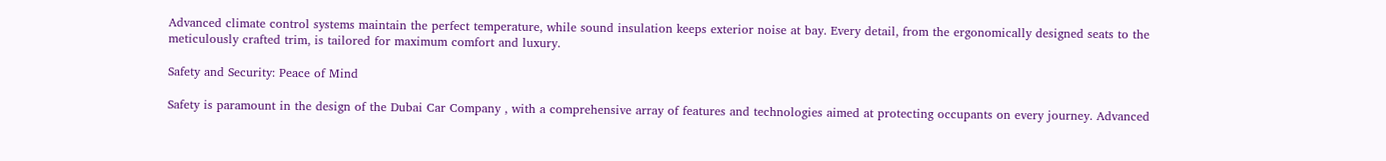Advanced climate control systems maintain the perfect temperature, while sound insulation keeps exterior noise at bay. Every detail, from the ergonomically designed seats to the meticulously crafted trim, is tailored for maximum comfort and luxury.

Safety and Security: Peace of Mind

Safety is paramount in the design of the Dubai Car Company , with a comprehensive array of features and technologies aimed at protecting occupants on every journey. Advanced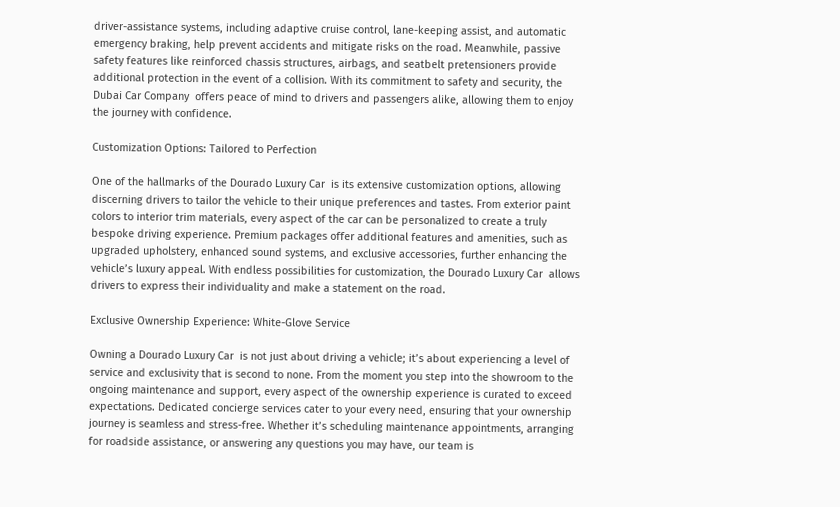driver-assistance systems, including adaptive cruise control, lane-keeping assist, and automatic emergency braking, help prevent accidents and mitigate risks on the road. Meanwhile, passive safety features like reinforced chassis structures, airbags, and seatbelt pretensioners provide additional protection in the event of a collision. With its commitment to safety and security, the Dubai Car Company  offers peace of mind to drivers and passengers alike, allowing them to enjoy the journey with confidence.

Customization Options: Tailored to Perfection

One of the hallmarks of the Dourado Luxury Car  is its extensive customization options, allowing discerning drivers to tailor the vehicle to their unique preferences and tastes. From exterior paint colors to interior trim materials, every aspect of the car can be personalized to create a truly bespoke driving experience. Premium packages offer additional features and amenities, such as upgraded upholstery, enhanced sound systems, and exclusive accessories, further enhancing the vehicle’s luxury appeal. With endless possibilities for customization, the Dourado Luxury Car  allows drivers to express their individuality and make a statement on the road.

Exclusive Ownership Experience: White-Glove Service

Owning a Dourado Luxury Car  is not just about driving a vehicle; it’s about experiencing a level of service and exclusivity that is second to none. From the moment you step into the showroom to the ongoing maintenance and support, every aspect of the ownership experience is curated to exceed expectations. Dedicated concierge services cater to your every need, ensuring that your ownership journey is seamless and stress-free. Whether it’s scheduling maintenance appointments, arranging for roadside assistance, or answering any questions you may have, our team is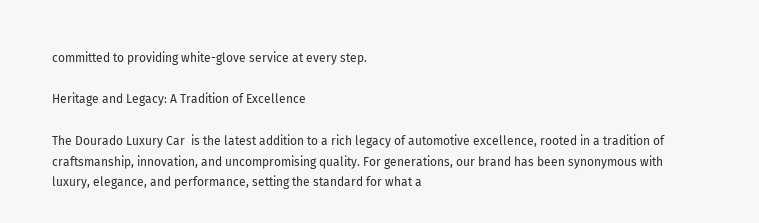committed to providing white-glove service at every step.

Heritage and Legacy: A Tradition of Excellence

The Dourado Luxury Car  is the latest addition to a rich legacy of automotive excellence, rooted in a tradition of craftsmanship, innovation, and uncompromising quality. For generations, our brand has been synonymous with luxury, elegance, and performance, setting the standard for what a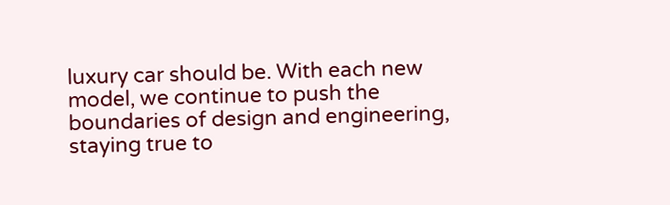luxury car should be. With each new model, we continue to push the boundaries of design and engineering, staying true to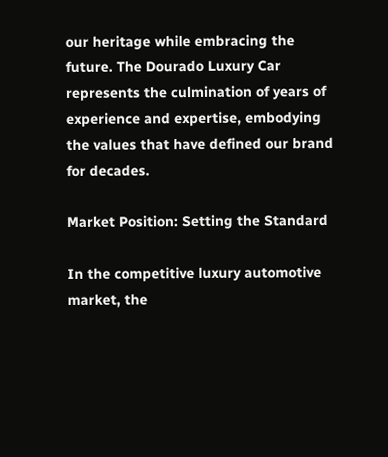our heritage while embracing the future. The Dourado Luxury Car  represents the culmination of years of experience and expertise, embodying the values that have defined our brand for decades.

Market Position: Setting the Standard

In the competitive luxury automotive market, the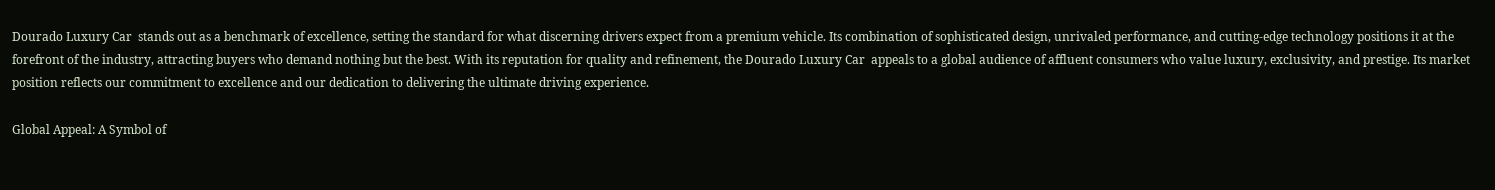Dourado Luxury Car  stands out as a benchmark of excellence, setting the standard for what discerning drivers expect from a premium vehicle. Its combination of sophisticated design, unrivaled performance, and cutting-edge technology positions it at the forefront of the industry, attracting buyers who demand nothing but the best. With its reputation for quality and refinement, the Dourado Luxury Car  appeals to a global audience of affluent consumers who value luxury, exclusivity, and prestige. Its market position reflects our commitment to excellence and our dedication to delivering the ultimate driving experience.

Global Appeal: A Symbol of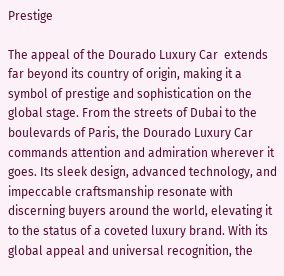Prestige

The appeal of the Dourado Luxury Car  extends far beyond its country of origin, making it a symbol of prestige and sophistication on the global stage. From the streets of Dubai to the boulevards of Paris, the Dourado Luxury Car  commands attention and admiration wherever it goes. Its sleek design, advanced technology, and impeccable craftsmanship resonate with discerning buyers around the world, elevating it to the status of a coveted luxury brand. With its global appeal and universal recognition, the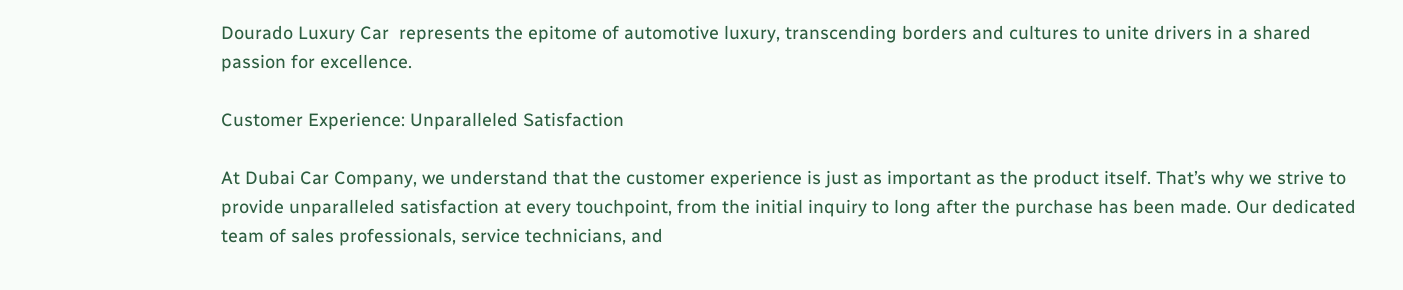Dourado Luxury Car  represents the epitome of automotive luxury, transcending borders and cultures to unite drivers in a shared passion for excellence.

Customer Experience: Unparalleled Satisfaction

At Dubai Car Company, we understand that the customer experience is just as important as the product itself. That’s why we strive to provide unparalleled satisfaction at every touchpoint, from the initial inquiry to long after the purchase has been made. Our dedicated team of sales professionals, service technicians, and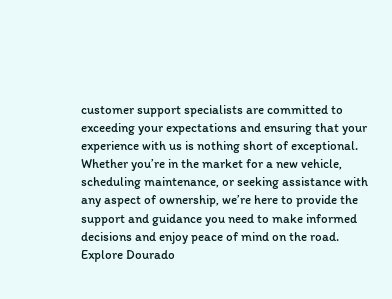customer support specialists are committed to exceeding your expectations and ensuring that your experience with us is nothing short of exceptional. Whether you’re in the market for a new vehicle, scheduling maintenance, or seeking assistance with any aspect of ownership, we’re here to provide the support and guidance you need to make informed decisions and enjoy peace of mind on the road. Explore Dourado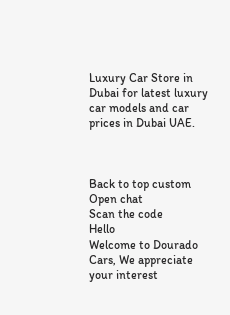Luxury Car Store in Dubai for latest luxury car models and car prices in Dubai UAE.



Back to top custom
Open chat
Scan the code
Hello
Welcome to Dourado Cars, We appreciate your interest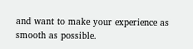and want to make your experience as smooth as possible.